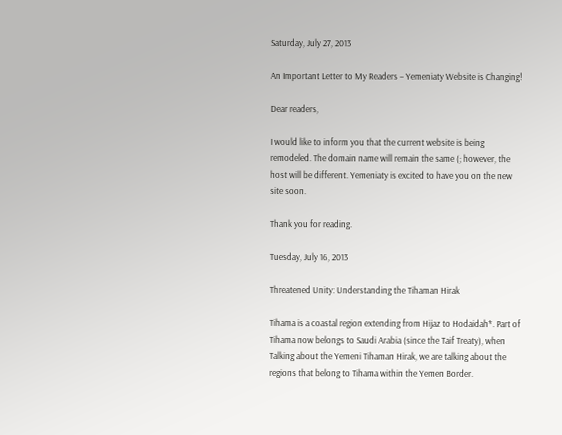Saturday, July 27, 2013

An Important Letter to My Readers – Yemeniaty Website is Changing!

Dear readers,

I would like to inform you that the current website is being remodeled. The domain name will remain the same (; however, the host will be different. Yemeniaty is excited to have you on the new site soon.

Thank you for reading.

Tuesday, July 16, 2013

Threatened Unity: Understanding the Tihaman Hirak

Tihama is a coastal region extending from Hijaz to Hodaidah*. Part of Tihama now belongs to Saudi Arabia (since the Taif Treaty), when Talking about the Yemeni Tihaman Hirak, we are talking about the regions that belong to Tihama within the Yemen Border.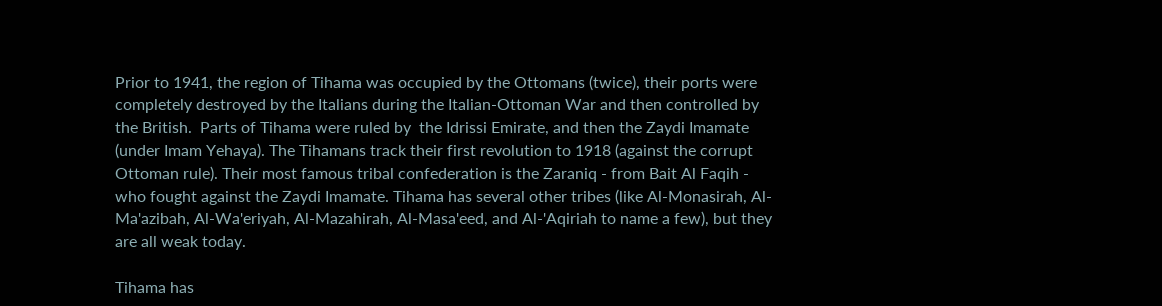Prior to 1941, the region of Tihama was occupied by the Ottomans (twice), their ports were completely destroyed by the Italians during the Italian-Ottoman War and then controlled by the British.  Parts of Tihama were ruled by  the Idrissi Emirate, and then the Zaydi Imamate (under Imam Yehaya). The Tihamans track their first revolution to 1918 (against the corrupt Ottoman rule). Their most famous tribal confederation is the Zaraniq - from Bait Al Faqih - who fought against the Zaydi Imamate. Tihama has several other tribes (like Al-Monasirah, Al-Ma'azibah, Al-Wa'eriyah, Al-Mazahirah, Al-Masa'eed, and Al-'Aqiriah to name a few), but they are all weak today.

Tihama has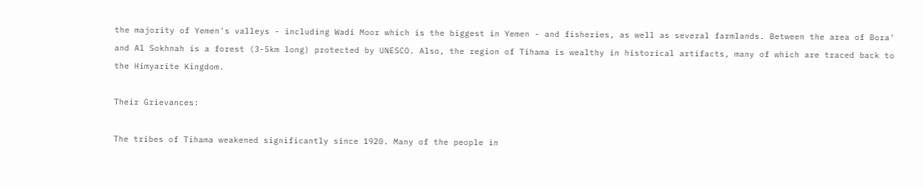the majority of Yemen's valleys - including Wadi Moor which is the biggest in Yemen - and fisheries, as well as several farmlands. Between the area of Bora' and Al Sokhnah is a forest (3-5km long) protected by UNESCO. Also, the region of Tihama is wealthy in historical artifacts, many of which are traced back to the Himyarite Kingdom.

Their Grievances:

The tribes of Tihama weakened significantly since 1920. Many of the people in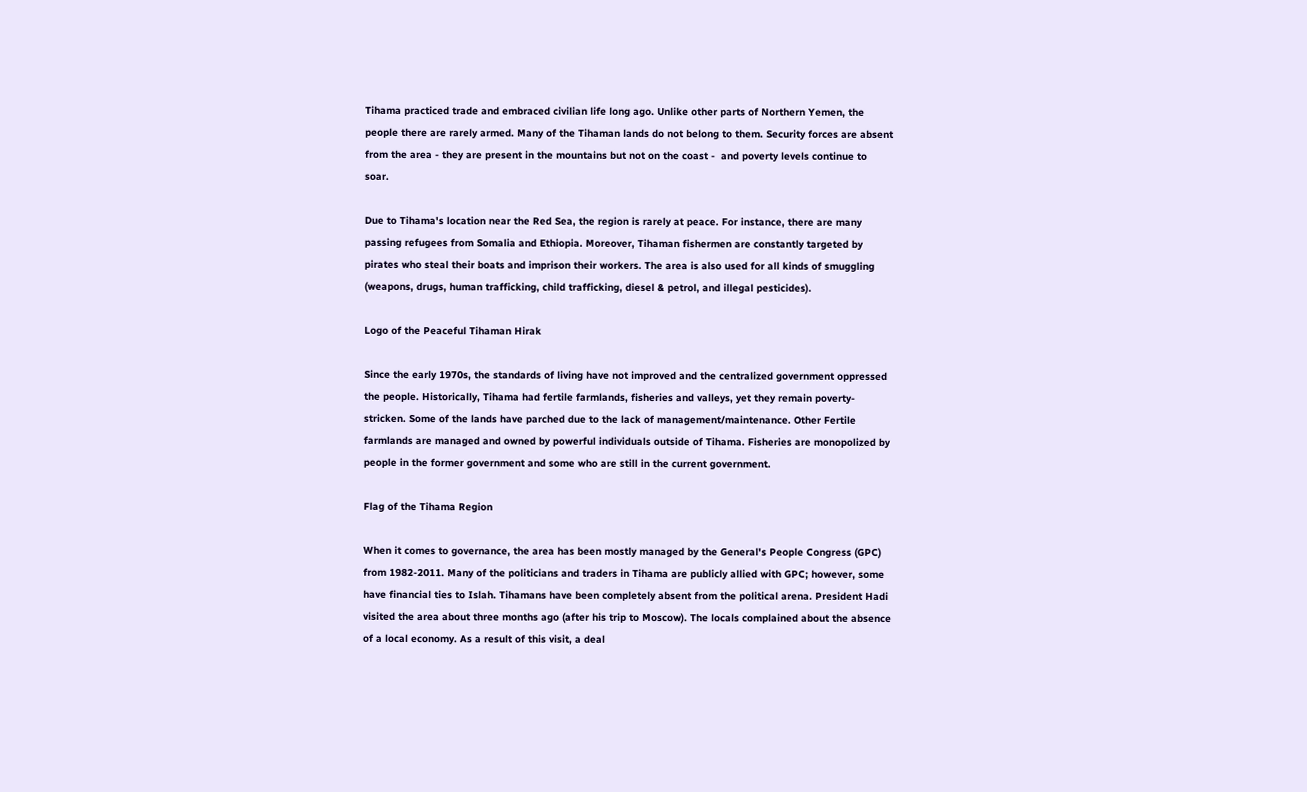Tihama practiced trade and embraced civilian life long ago. Unlike other parts of Northern Yemen, the people there are rarely armed. Many of the Tihaman lands do not belong to them. Security forces are absent from the area - they are present in the mountains but not on the coast -  and poverty levels continue to soar.

Due to Tihama's location near the Red Sea, the region is rarely at peace. For instance, there are many passing refugees from Somalia and Ethiopia. Moreover, Tihaman fishermen are constantly targeted by pirates who steal their boats and imprison their workers. The area is also used for all kinds of smuggling (weapons, drugs, human trafficking, child trafficking, diesel & petrol, and illegal pesticides).

Logo of the Peaceful Tihaman Hirak

Since the early 1970s, the standards of living have not improved and the centralized government oppressed the people. Historically, Tihama had fertile farmlands, fisheries and valleys, yet they remain poverty-stricken. Some of the lands have parched due to the lack of management/maintenance. Other Fertile farmlands are managed and owned by powerful individuals outside of Tihama. Fisheries are monopolized by people in the former government and some who are still in the current government.

Flag of the Tihama Region

When it comes to governance, the area has been mostly managed by the General's People Congress (GPC) from 1982-2011. Many of the politicians and traders in Tihama are publicly allied with GPC; however, some have financial ties to Islah. Tihamans have been completely absent from the political arena. President Hadi visited the area about three months ago (after his trip to Moscow). The locals complained about the absence of a local economy. As a result of this visit, a deal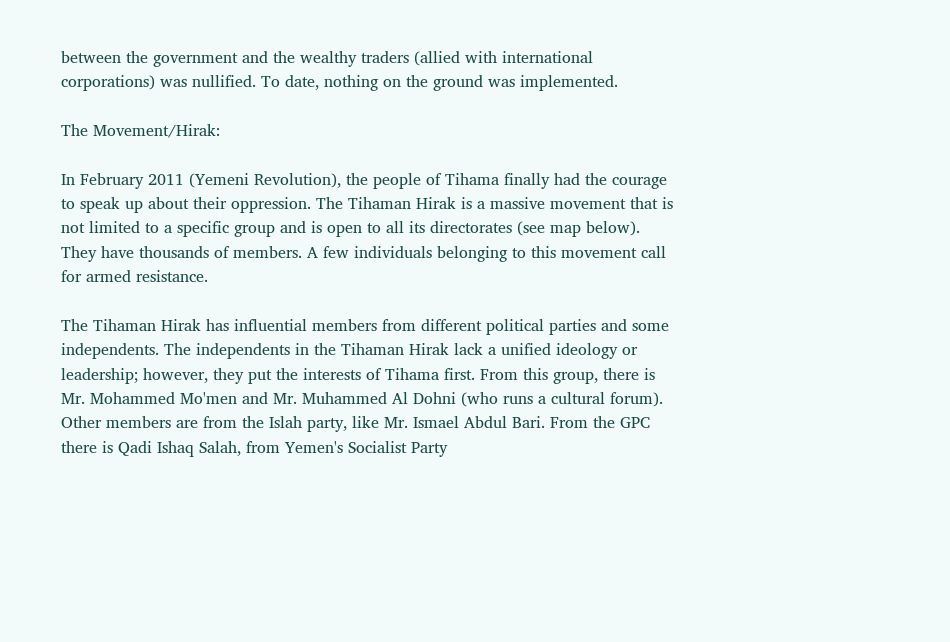between the government and the wealthy traders (allied with international corporations) was nullified. To date, nothing on the ground was implemented.

The Movement/Hirak:

In February 2011 (Yemeni Revolution), the people of Tihama finally had the courage to speak up about their oppression. The Tihaman Hirak is a massive movement that is not limited to a specific group and is open to all its directorates (see map below). They have thousands of members. A few individuals belonging to this movement call for armed resistance.

The Tihaman Hirak has influential members from different political parties and some independents. The independents in the Tihaman Hirak lack a unified ideology or leadership; however, they put the interests of Tihama first. From this group, there is Mr. Mohammed Mo'men and Mr. Muhammed Al Dohni (who runs a cultural forum). Other members are from the Islah party, like Mr. Ismael Abdul Bari. From the GPC there is Qadi Ishaq Salah, from Yemen's Socialist Party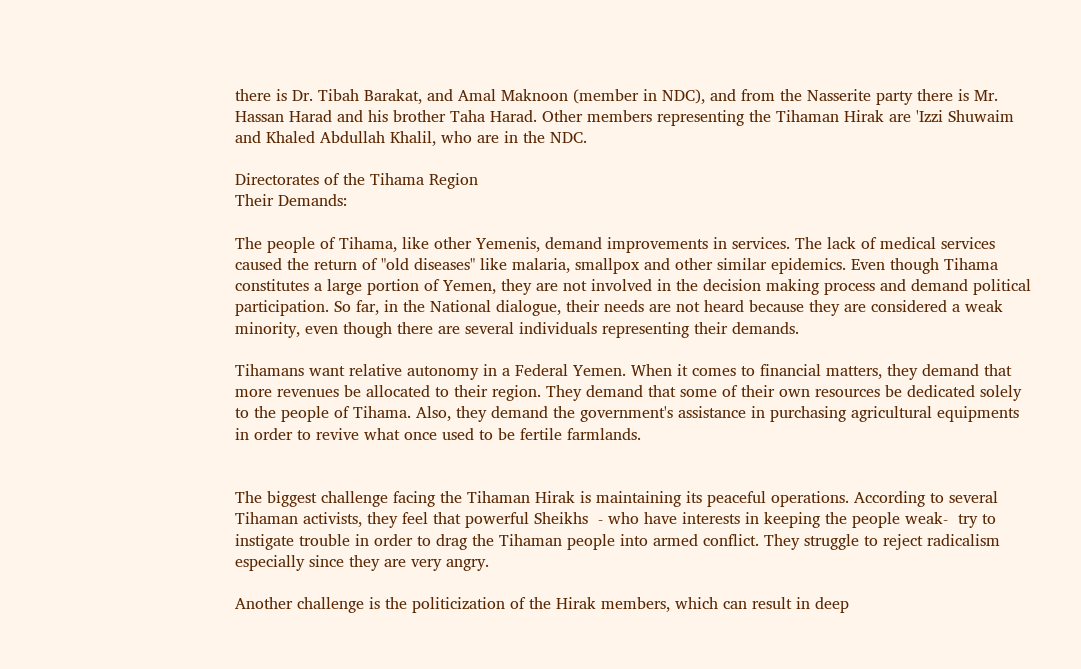there is Dr. Tibah Barakat, and Amal Maknoon (member in NDC), and from the Nasserite party there is Mr. Hassan Harad and his brother Taha Harad. Other members representing the Tihaman Hirak are 'Izzi Shuwaim and Khaled Abdullah Khalil, who are in the NDC.

Directorates of the Tihama Region
Their Demands:

The people of Tihama, like other Yemenis, demand improvements in services. The lack of medical services caused the return of "old diseases" like malaria, smallpox and other similar epidemics. Even though Tihama constitutes a large portion of Yemen, they are not involved in the decision making process and demand political participation. So far, in the National dialogue, their needs are not heard because they are considered a weak minority, even though there are several individuals representing their demands.

Tihamans want relative autonomy in a Federal Yemen. When it comes to financial matters, they demand that more revenues be allocated to their region. They demand that some of their own resources be dedicated solely to the people of Tihama. Also, they demand the government's assistance in purchasing agricultural equipments in order to revive what once used to be fertile farmlands.


The biggest challenge facing the Tihaman Hirak is maintaining its peaceful operations. According to several Tihaman activists, they feel that powerful Sheikhs  - who have interests in keeping the people weak-  try to instigate trouble in order to drag the Tihaman people into armed conflict. They struggle to reject radicalism especially since they are very angry.

Another challenge is the politicization of the Hirak members, which can result in deep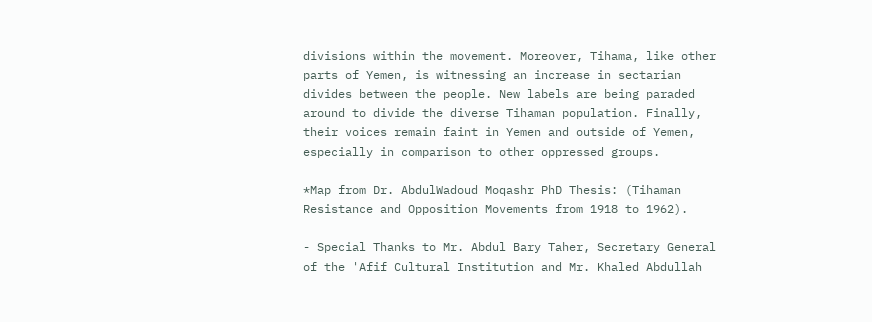divisions within the movement. Moreover, Tihama, like other parts of Yemen, is witnessing an increase in sectarian divides between the people. New labels are being paraded around to divide the diverse Tihaman population. Finally, their voices remain faint in Yemen and outside of Yemen, especially in comparison to other oppressed groups.

*Map from Dr. AbdulWadoud Moqashr PhD Thesis: (Tihaman Resistance and Opposition Movements from 1918 to 1962).

- Special Thanks to Mr. Abdul Bary Taher, Secretary General of the 'Afif Cultural Institution and Mr. Khaled Abdullah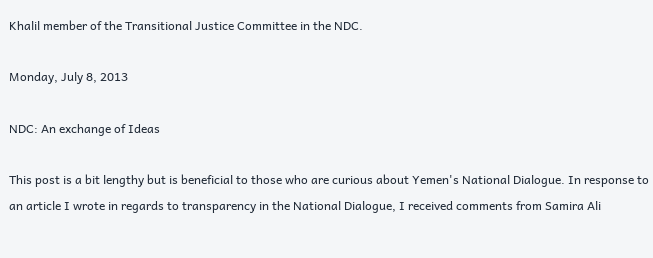Khalil member of the Transitional Justice Committee in the NDC.

Monday, July 8, 2013

NDC: An exchange of Ideas

This post is a bit lengthy but is beneficial to those who are curious about Yemen's National Dialogue. In response to an article I wrote in regards to transparency in the National Dialogue, I received comments from Samira Ali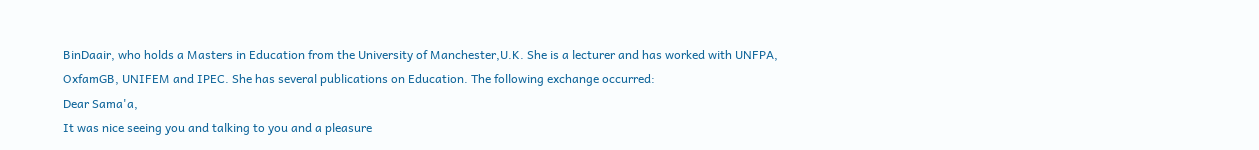BinDaair, who holds a Masters in Education from the University of Manchester,U.K. She is a lecturer and has worked with UNFPA, OxfamGB, UNIFEM and IPEC. She has several publications on Education. The following exchange occurred:
Dear Sama'a,
It was nice seeing you and talking to you and a pleasure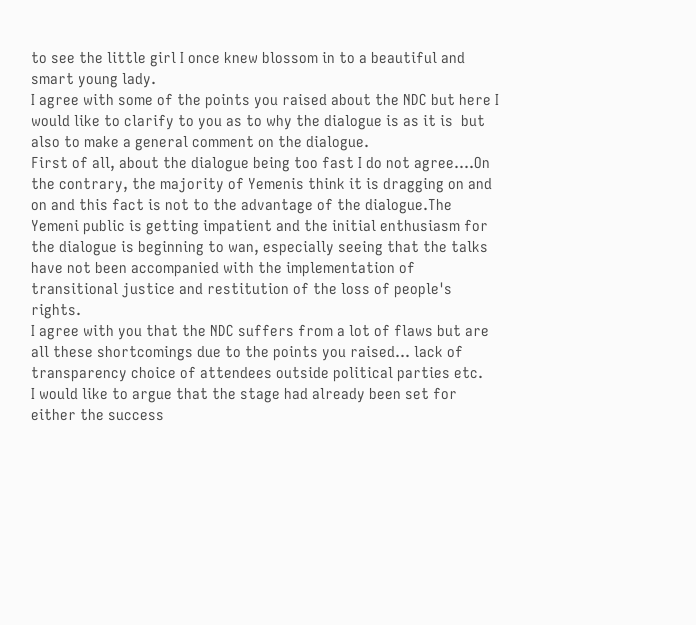to see the little girl I once knew blossom in to a beautiful and smart young lady.
I agree with some of the points you raised about the NDC but here I would like to clarify to you as to why the dialogue is as it is  but also to make a general comment on the dialogue.
First of all, about the dialogue being too fast I do not agree….On the contrary, the majority of Yemenis think it is dragging on and on and this fact is not to the advantage of the dialogue.The Yemeni public is getting impatient and the initial enthusiasm for the dialogue is beginning to wan, especially seeing that the talks have not been accompanied with the implementation of transitional justice and restitution of the loss of people's rights.
I agree with you that the NDC suffers from a lot of flaws but are all these shortcomings due to the points you raised... lack of transparency choice of attendees outside political parties etc.
I would like to argue that the stage had already been set for either the success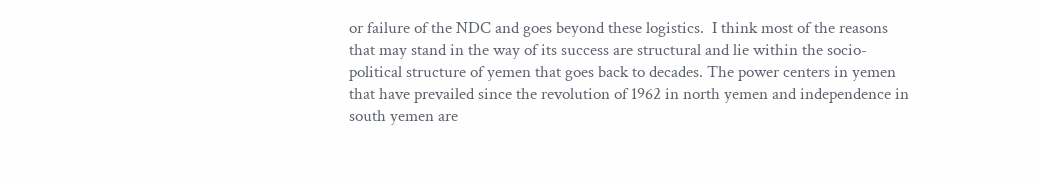or failure of the NDC and goes beyond these logistics.  I think most of the reasons that may stand in the way of its success are structural and lie within the socio-political structure of yemen that goes back to decades. The power centers in yemen that have prevailed since the revolution of 1962 in north yemen and independence in south yemen are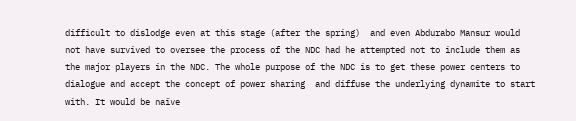difficult to dislodge even at this stage (after the spring)  and even Abdurabo Mansur would not have survived to oversee the process of the NDC had he attempted not to include them as the major players in the NDC. The whole purpose of the NDC is to get these power centers to dialogue and accept the concept of power sharing  and diffuse the underlying dynamite to start with. It would be naïve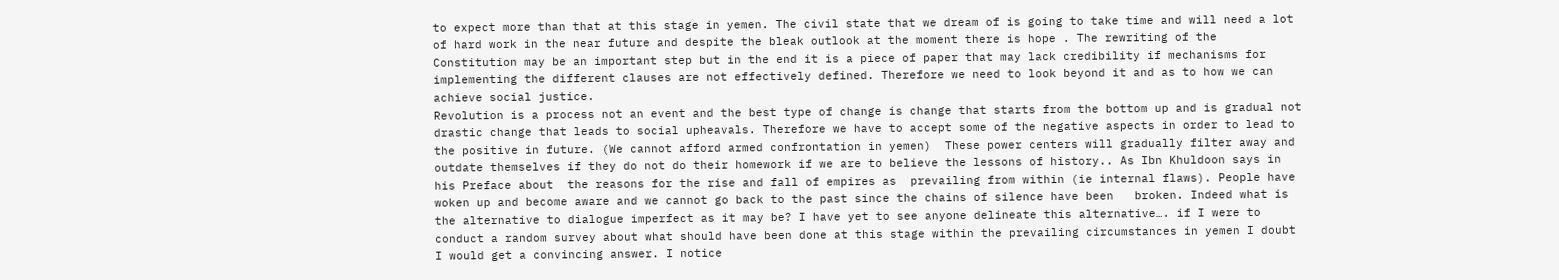to expect more than that at this stage in yemen. The civil state that we dream of is going to take time and will need a lot of hard work in the near future and despite the bleak outlook at the moment there is hope . The rewriting of the Constitution may be an important step but in the end it is a piece of paper that may lack credibility if mechanisms for implementing the different clauses are not effectively defined. Therefore we need to look beyond it and as to how we can achieve social justice.
Revolution is a process not an event and the best type of change is change that starts from the bottom up and is gradual not drastic change that leads to social upheavals. Therefore we have to accept some of the negative aspects in order to lead to the positive in future. (We cannot afford armed confrontation in yemen)  These power centers will gradually filter away and outdate themselves if they do not do their homework if we are to believe the lessons of history.. As Ibn Khuldoon says in his Preface about  the reasons for the rise and fall of empires as  prevailing from within (ie internal flaws). People have woken up and become aware and we cannot go back to the past since the chains of silence have been   broken. Indeed what is the alternative to dialogue imperfect as it may be? I have yet to see anyone delineate this alternative…. if I were to conduct a random survey about what should have been done at this stage within the prevailing circumstances in yemen I doubt I would get a convincing answer. I notice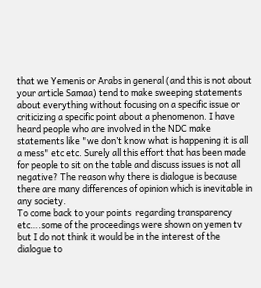that we Yemenis or Arabs in general (and this is not about your article Samaa) tend to make sweeping statements about everything without focusing on a specific issue or criticizing a specific point about a phenomenon. I have heard people who are involved in the NDC make statements like "we don’t know what is happening it is all a mess" etc etc. Surely all this effort that has been made for people to sit on the table and discuss issues is not all negative? The reason why there is dialogue is because there are many differences of opinion which is inevitable in any society.
To come back to your points  regarding transparency etc….some of the proceedings were shown on yemen tv but I do not think it would be in the interest of the dialogue to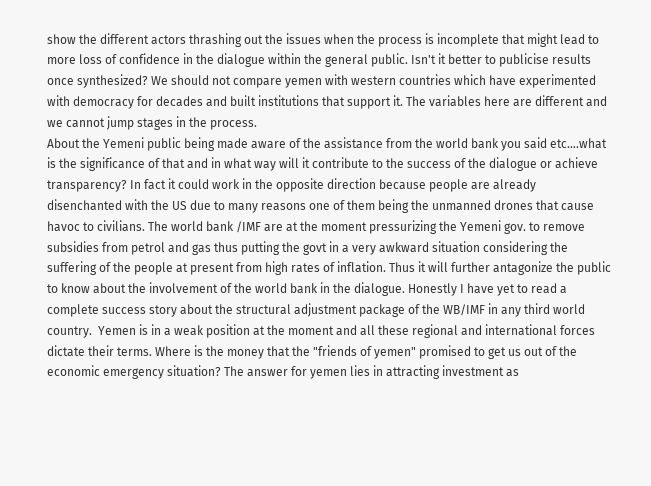show the different actors thrashing out the issues when the process is incomplete that might lead to more loss of confidence in the dialogue within the general public. Isn't it better to publicise results once synthesized? We should not compare yemen with western countries which have experimented with democracy for decades and built institutions that support it. The variables here are different and we cannot jump stages in the process.
About the Yemeni public being made aware of the assistance from the world bank you said etc….what is the significance of that and in what way will it contribute to the success of the dialogue or achieve transparency? In fact it could work in the opposite direction because people are already disenchanted with the US due to many reasons one of them being the unmanned drones that cause havoc to civilians. The world bank /IMF are at the moment pressurizing the Yemeni gov. to remove subsidies from petrol and gas thus putting the govt in a very awkward situation considering the suffering of the people at present from high rates of inflation. Thus it will further antagonize the public to know about the involvement of the world bank in the dialogue. Honestly I have yet to read a complete success story about the structural adjustment package of the WB/IMF in any third world country.  Yemen is in a weak position at the moment and all these regional and international forces dictate their terms. Where is the money that the "friends of yemen" promised to get us out of the economic emergency situation? The answer for yemen lies in attracting investment as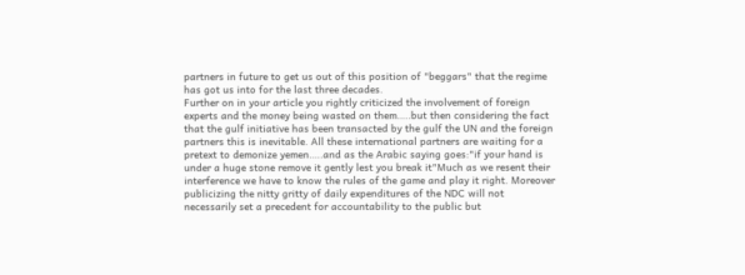partners in future to get us out of this position of "beggars" that the regime has got us into for the last three decades.
Further on in your article you rightly criticized the involvement of foreign experts and the money being wasted on them…..but then considering the fact that the gulf initiative has been transacted by the gulf the UN and the foreign partners this is inevitable. All these international partners are waiting for a pretext to demonize yemen…..and as the Arabic saying goes:"if your hand is under a huge stone remove it gently lest you break it"Much as we resent their interference we have to know the rules of the game and play it right. Moreover publicizing the nitty gritty of daily expenditures of the NDC will not necessarily set a precedent for accountability to the public but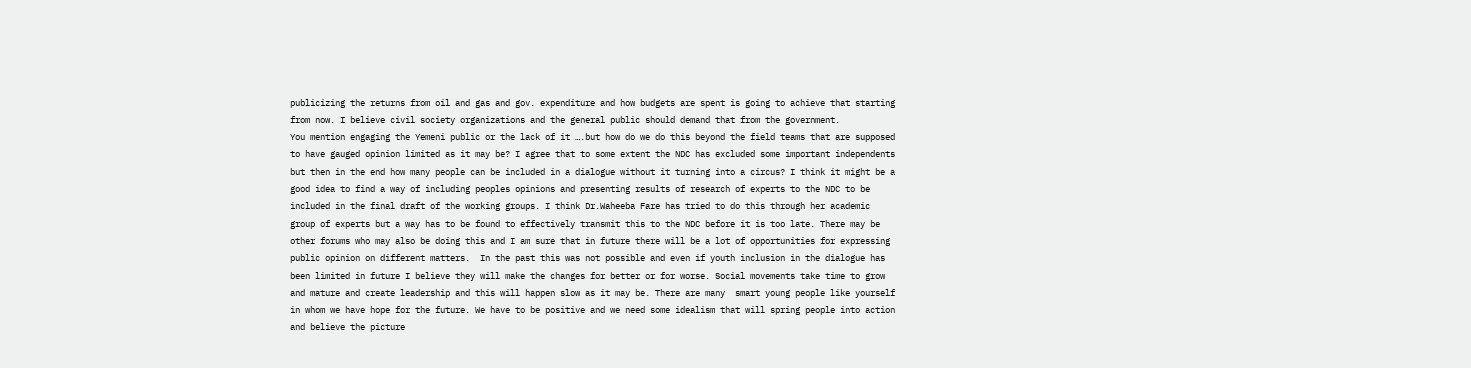publicizing the returns from oil and gas and gov. expenditure and how budgets are spent is going to achieve that starting from now. I believe civil society organizations and the general public should demand that from the government.
You mention engaging the Yemeni public or the lack of it ….but how do we do this beyond the field teams that are supposed to have gauged opinion limited as it may be? I agree that to some extent the NDC has excluded some important independents but then in the end how many people can be included in a dialogue without it turning into a circus? I think it might be a good idea to find a way of including peoples opinions and presenting results of research of experts to the NDC to be included in the final draft of the working groups. I think Dr.Waheeba Fare has tried to do this through her academic group of experts but a way has to be found to effectively transmit this to the NDC before it is too late. There may be other forums who may also be doing this and I am sure that in future there will be a lot of opportunities for expressing public opinion on different matters.  In the past this was not possible and even if youth inclusion in the dialogue has been limited in future I believe they will make the changes for better or for worse. Social movements take time to grow and mature and create leadership and this will happen slow as it may be. There are many  smart young people like yourself in whom we have hope for the future. We have to be positive and we need some idealism that will spring people into action and believe the picture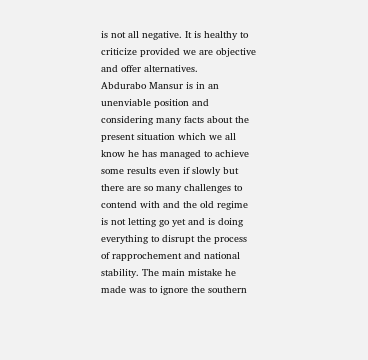is not all negative. It is healthy to criticize provided we are objective and offer alternatives.
Abdurabo Mansur is in an unenviable position and considering many facts about the present situation which we all know he has managed to achieve some results even if slowly but there are so many challenges to contend with and the old regime is not letting go yet and is doing everything to disrupt the process of rapprochement and national stability. The main mistake he made was to ignore the southern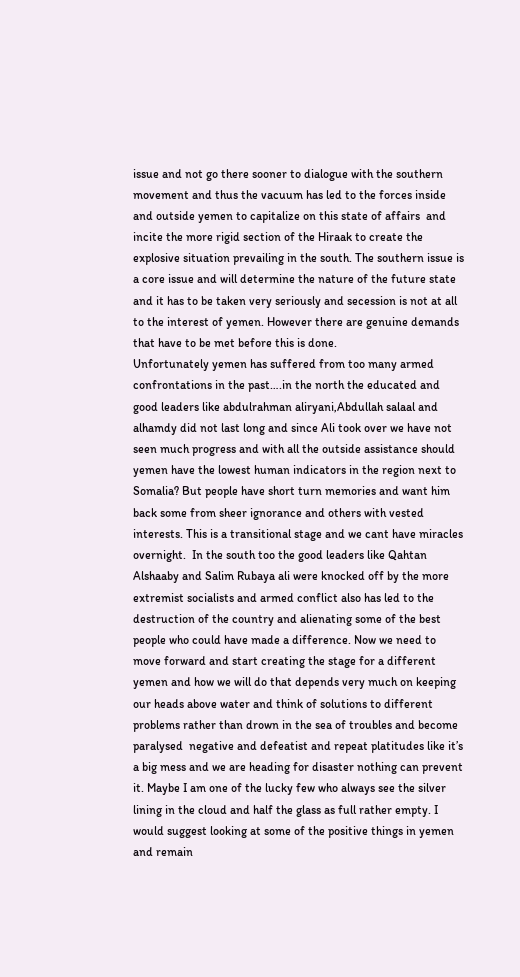issue and not go there sooner to dialogue with the southern movement and thus the vacuum has led to the forces inside and outside yemen to capitalize on this state of affairs  and incite the more rigid section of the Hiraak to create the explosive situation prevailing in the south. The southern issue is a core issue and will determine the nature of the future state and it has to be taken very seriously and secession is not at all to the interest of yemen. However there are genuine demands that have to be met before this is done.
Unfortunately yemen has suffered from too many armed confrontations in the past….in the north the educated and good leaders like abdulrahman aliryani,Abdullah salaal and alhamdy did not last long and since Ali took over we have not seen much progress and with all the outside assistance should yemen have the lowest human indicators in the region next to Somalia? But people have short turn memories and want him back some from sheer ignorance and others with vested interests. This is a transitional stage and we cant have miracles overnight.  In the south too the good leaders like Qahtan Alshaaby and Salim Rubaya ali were knocked off by the more extremist socialists and armed conflict also has led to the destruction of the country and alienating some of the best people who could have made a difference. Now we need to move forward and start creating the stage for a different yemen and how we will do that depends very much on keeping our heads above water and think of solutions to different problems rather than drown in the sea of troubles and become paralysed  negative and defeatist and repeat platitudes like it’s a big mess and we are heading for disaster nothing can prevent it. Maybe I am one of the lucky few who always see the silver lining in the cloud and half the glass as full rather empty. I would suggest looking at some of the positive things in yemen and remain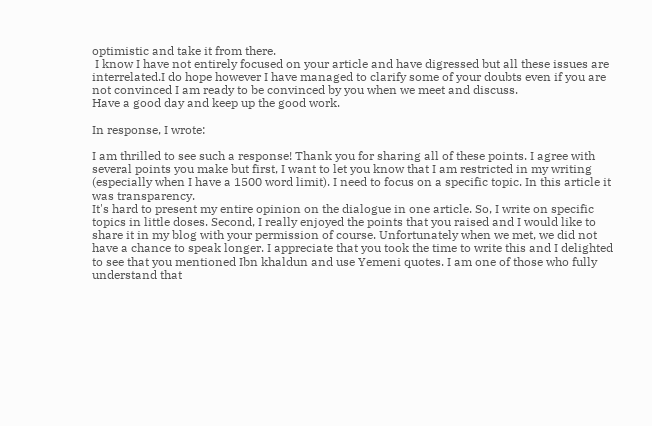optimistic and take it from there.
 I know I have not entirely focused on your article and have digressed but all these issues are interrelated.I do hope however I have managed to clarify some of your doubts even if you are not convinced I am ready to be convinced by you when we meet and discuss.
Have a good day and keep up the good work.

In response, I wrote:

I am thrilled to see such a response! Thank you for sharing all of these points. I agree with several points you make but first, I want to let you know that I am restricted in my writing (especially when I have a 1500 word limit). I need to focus on a specific topic. In this article it was transparency.
It's hard to present my entire opinion on the dialogue in one article. So, I write on specific topics in little doses. Second, I really enjoyed the points that you raised and I would like to share it in my blog with your permission of course. Unfortunately when we met, we did not have a chance to speak longer. I appreciate that you took the time to write this and I delighted to see that you mentioned Ibn khaldun and use Yemeni quotes. I am one of those who fully understand that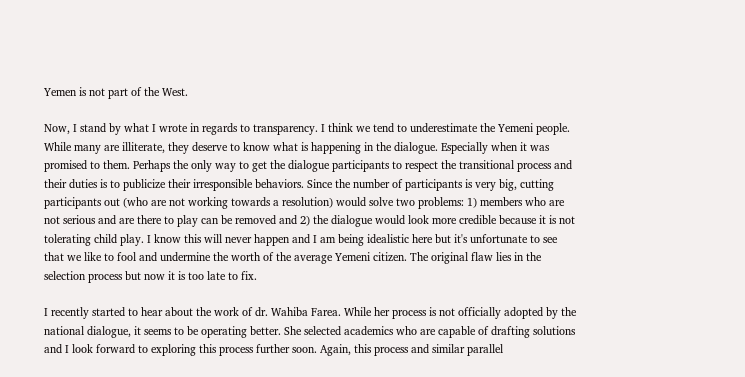Yemen is not part of the West.

Now, I stand by what I wrote in regards to transparency. I think we tend to underestimate the Yemeni people. While many are illiterate, they deserve to know what is happening in the dialogue. Especially when it was promised to them. Perhaps the only way to get the dialogue participants to respect the transitional process and their duties is to publicize their irresponsible behaviors. Since the number of participants is very big, cutting participants out (who are not working towards a resolution) would solve two problems: 1) members who are not serious and are there to play can be removed and 2) the dialogue would look more credible because it is not tolerating child play. I know this will never happen and I am being idealistic here but it's unfortunate to see that we like to fool and undermine the worth of the average Yemeni citizen. The original flaw lies in the selection process but now it is too late to fix.

I recently started to hear about the work of dr. Wahiba Farea. While her process is not officially adopted by the national dialogue, it seems to be operating better. She selected academics who are capable of drafting solutions and I look forward to exploring this process further soon. Again, this process and similar parallel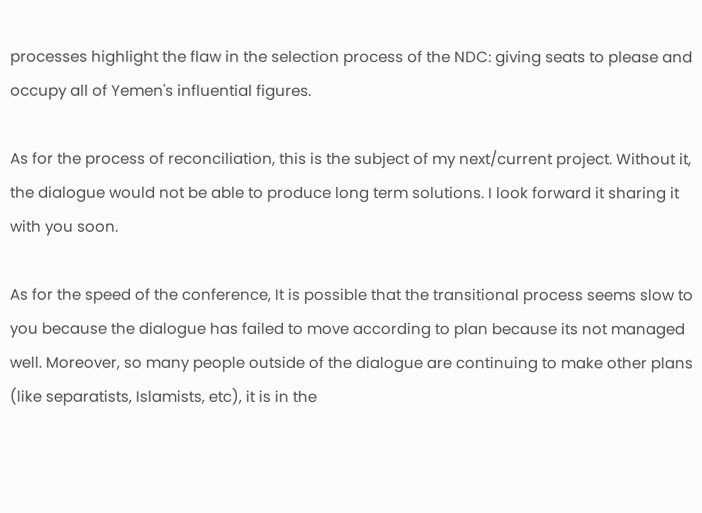processes highlight the flaw in the selection process of the NDC: giving seats to please and occupy all of Yemen's influential figures.

As for the process of reconciliation, this is the subject of my next/current project. Without it, the dialogue would not be able to produce long term solutions. I look forward it sharing it with you soon.

As for the speed of the conference, It is possible that the transitional process seems slow to you because the dialogue has failed to move according to plan because its not managed well. Moreover, so many people outside of the dialogue are continuing to make other plans (like separatists, Islamists, etc), it is in the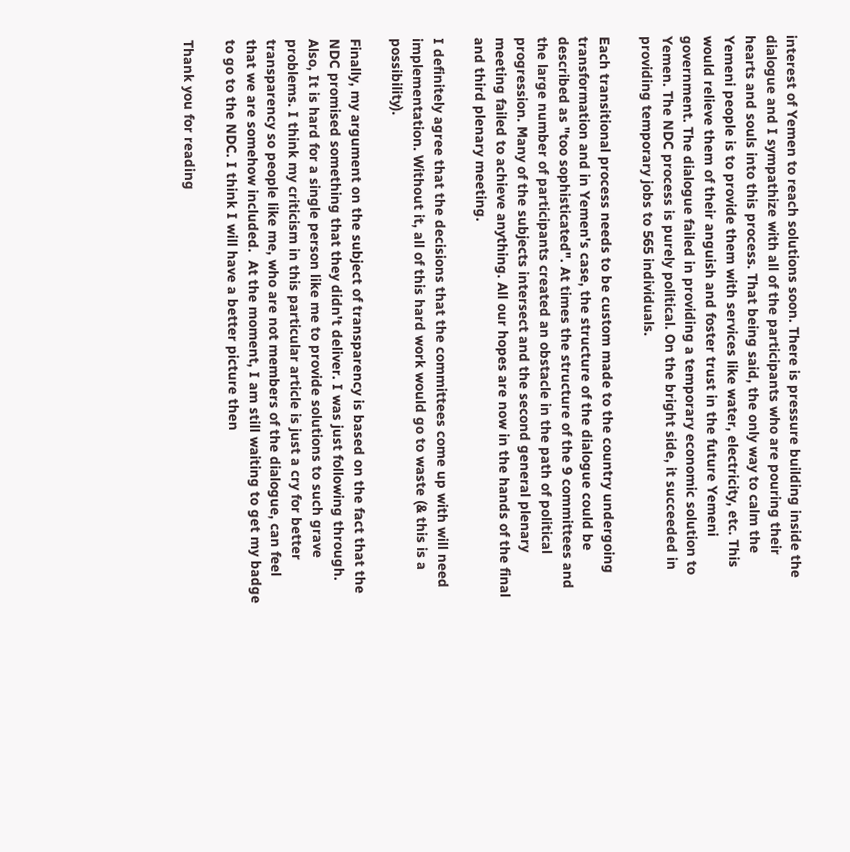interest of Yemen to reach solutions soon. There is pressure building inside the dialogue and I sympathize with all of the participants who are pouring their hearts and souls into this process. That being said, the only way to calm the Yemeni people is to provide them with services like water, electricity, etc. This would relieve them of their anguish and foster trust in the future Yemeni government. The dialogue failed in providing a temporary economic solution to Yemen. The NDC process is purely political. On the bright side, it succeeded in providing temporary jobs to 565 individuals.

Each transitional process needs to be custom made to the country undergoing transformation and in Yemen's case, the structure of the dialogue could be described as "too sophisticated". At times the structure of the 9 committees and the large number of participants created an obstacle in the path of political progression. Many of the subjects intersect and the second general plenary meeting failed to achieve anything. All our hopes are now in the hands of the final and third plenary meeting.

I definitely agree that the decisions that the committees come up with will need implementation. Without it, all of this hard work would go to waste (& this is a possibility).

Finally, my argument on the subject of transparency is based on the fact that the NDC promised something that they didn't deliver. I was just following through. Also, It is hard for a single person like me to provide solutions to such grave problems. I think my criticism in this particular article is just a cry for better transparency so people like me, who are not members of the dialogue, can feel that we are somehow included.  At the moment, I am still waiting to get my badge to go to the NDC. I think I will have a better picture then

Thank you for reading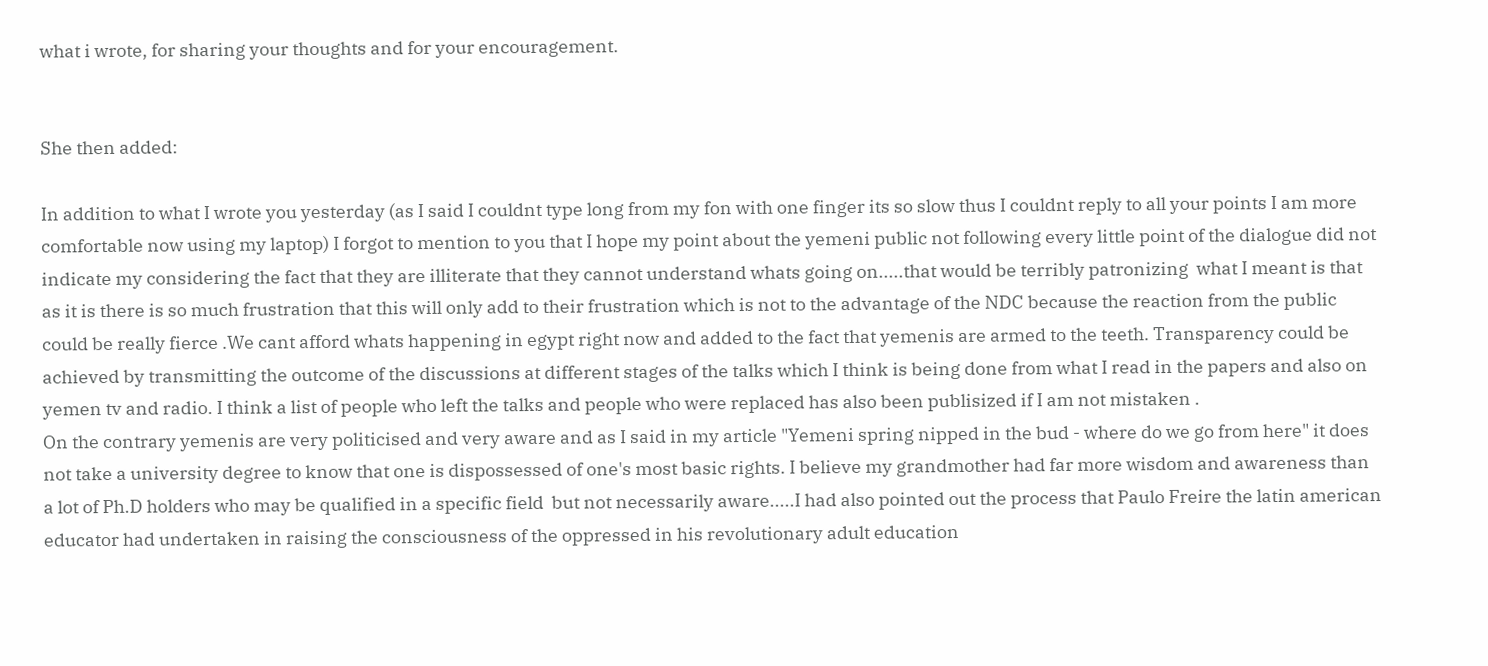what i wrote, for sharing your thoughts and for your encouragement.


She then added:

In addition to what I wrote you yesterday (as I said I couldnt type long from my fon with one finger its so slow thus I couldnt reply to all your points I am more comfortable now using my laptop) I forgot to mention to you that I hope my point about the yemeni public not following every little point of the dialogue did not indicate my considering the fact that they are illiterate that they cannot understand whats going on.....that would be terribly patronizing  what I meant is that as it is there is so much frustration that this will only add to their frustration which is not to the advantage of the NDC because the reaction from the public could be really fierce .We cant afford whats happening in egypt right now and added to the fact that yemenis are armed to the teeth. Transparency could be achieved by transmitting the outcome of the discussions at different stages of the talks which I think is being done from what I read in the papers and also on yemen tv and radio. I think a list of people who left the talks and people who were replaced has also been publisized if I am not mistaken .
On the contrary yemenis are very politicised and very aware and as I said in my article "Yemeni spring nipped in the bud - where do we go from here" it does not take a university degree to know that one is dispossessed of one's most basic rights. I believe my grandmother had far more wisdom and awareness than a lot of Ph.D holders who may be qualified in a specific field  but not necessarily aware.....I had also pointed out the process that Paulo Freire the latin american educator had undertaken in raising the consciousness of the oppressed in his revolutionary adult education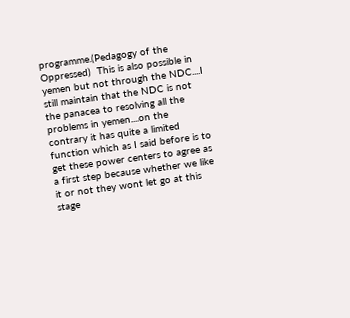programme.(Pedagogy of the Oppressed)  This is also possible in yemen but not through the NDC....I still maintain that the NDC is not the panacea to resolving all the problems in yemen....on the contrary it has quite a limited function which as I said before is to get these power centers to agree as a first step because whether we like it or not they wont let go at this stage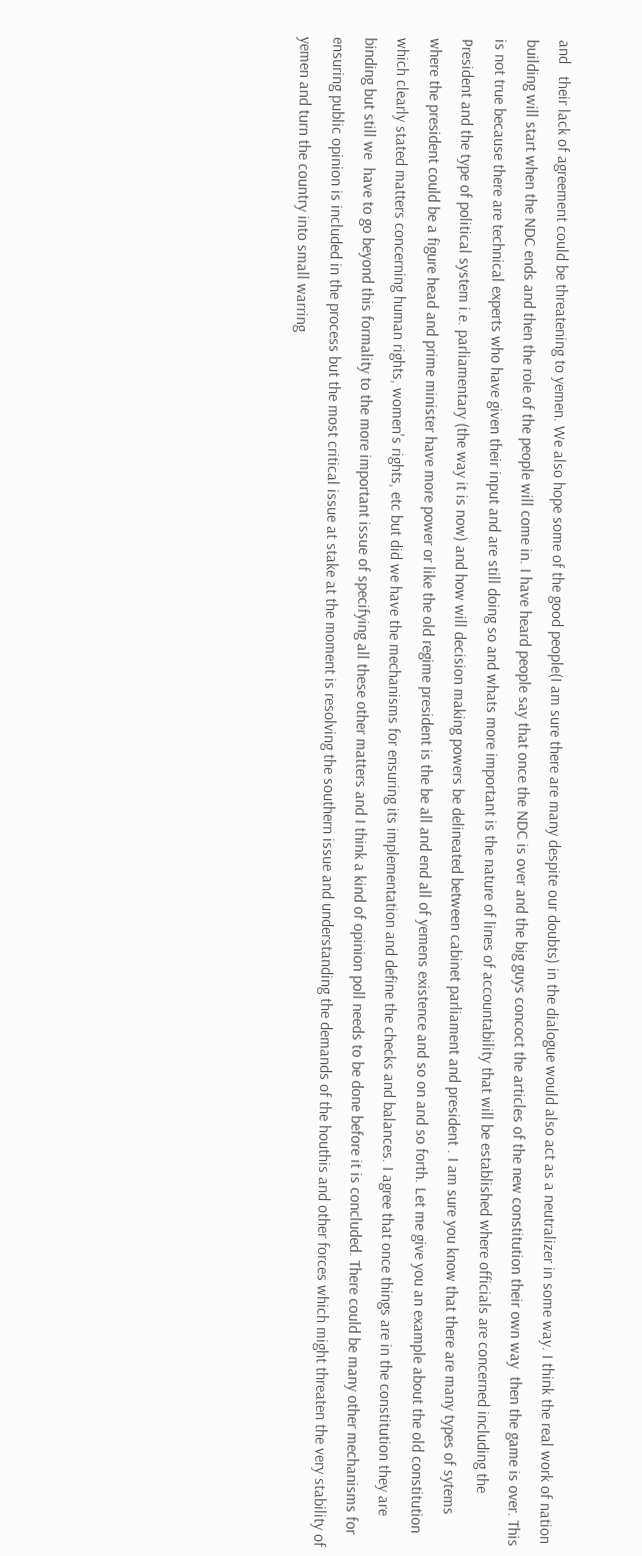and   their lack of agreement could be threatening to yemen. We also hope some of the good people(I am sure there are many despite our doubts) in the dialogue would also act as a neutralizer in some way. I think the real work of nation building will start when the NDC ends and then the role of the people will come in. I have heard people say that once the NDC is over and the big guys concoct the articles of the new constitution their own way  then the game is over. This is not true because there are technical experts who have given their input and are still doing so and whats more important is the nature of lines of accountability that will be established where officials are concerned including the President and the type of political system i.e. parliamentary (the way it is now) and how will decision making powers be delineated between cabinet parliament and president . I am sure you know that there are many types of sytems where the president could be a figure head and prime minister have more power or like the old regime president is the be all and end all of yemens existence and so on and so forth. Let me give you an example about the old constitution which clearly stated matters concerning human rights, women's rights, etc but did we have the mechanisms for ensuring its implementation and define the checks and balances. I agree that once things are in the constitution they are binding but still we  have to go beyond this formality to the more important issue of specifying all these other matters and I think a kind of opinion poll needs to be done before it is concluded. There could be many other mechanisms for ensuring public opinion is included in the process but the most critical issue at stake at the moment is resolving the southern issue and understanding the demands of the houthis and other forces which might threaten the very stability of yemen and turn the country into small warring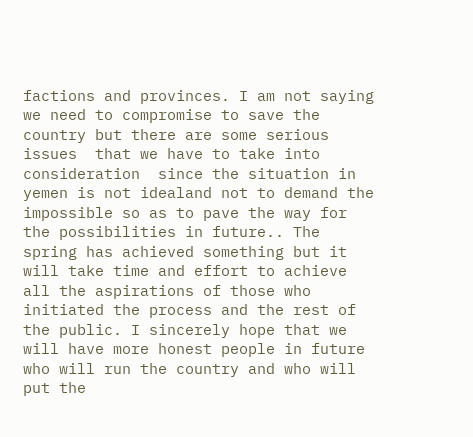factions and provinces. I am not saying we need to compromise to save the country but there are some serious issues  that we have to take into consideration  since the situation in yemen is not idealand not to demand the impossible so as to pave the way for the possibilities in future.. The spring has achieved something but it will take time and effort to achieve all the aspirations of those who initiated the process and the rest of the public. I sincerely hope that we will have more honest people in future who will run the country and who will put the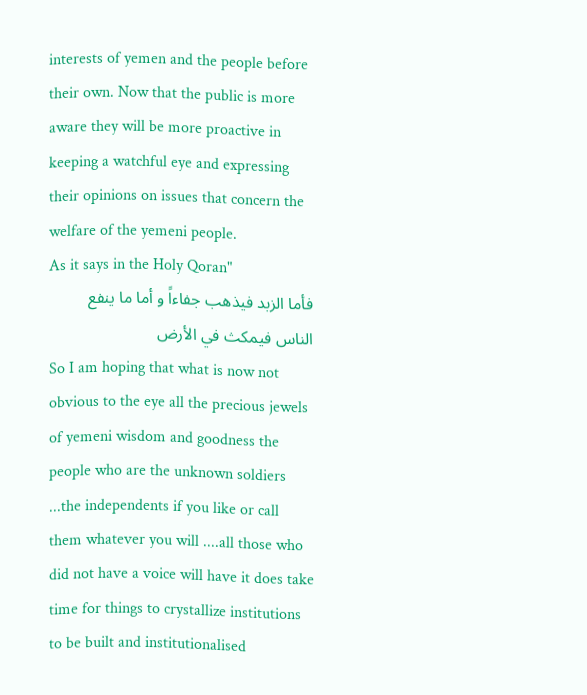interests of yemen and the people before their own. Now that the public is more aware they will be more proactive in keeping a watchful eye and expressing their opinions on issues that concern the welfare of the yemeni people.
As it says in the Holy Qoran"
فأما الزبد فيذهب جفاءاً و أما ما ينفع الناس فيمكث في الأرض
So I am hoping that what is now not obvious to the eye all the precious jewels of yemeni wisdom and goodness the people who are the unknown soldiers ...the independents if you like or call them whatever you will ....all those who did not have a voice will have it does take time for things to crystallize institutions to be built and institutionalised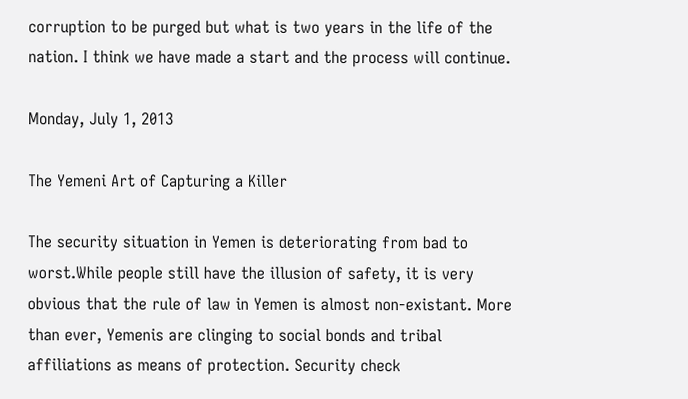corruption to be purged but what is two years in the life of the nation. I think we have made a start and the process will continue.

Monday, July 1, 2013

The Yemeni Art of Capturing a Killer

The security situation in Yemen is deteriorating from bad to worst.While people still have the illusion of safety, it is very obvious that the rule of law in Yemen is almost non-existant. More than ever, Yemenis are clinging to social bonds and tribal affiliations as means of protection. Security check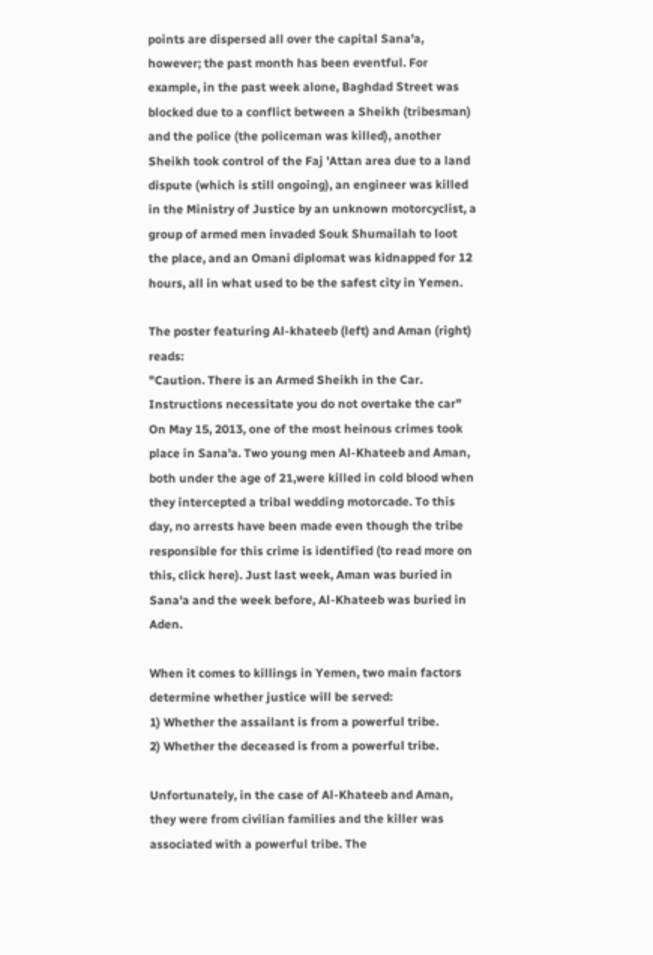points are dispersed all over the capital Sana'a, however; the past month has been eventful. For example, in the past week alone, Baghdad Street was blocked due to a conflict between a Sheikh (tribesman) and the police (the policeman was killed), another Sheikh took control of the Faj 'Attan area due to a land dispute (which is still ongoing), an engineer was killed in the Ministry of Justice by an unknown motorcyclist, a group of armed men invaded Souk Shumailah to loot the place, and an Omani diplomat was kidnapped for 12 hours, all in what used to be the safest city in Yemen.

The poster featuring Al-khateeb (left) and Aman (right) reads:
"Caution. There is an Armed Sheikh in the Car. Instructions necessitate you do not overtake the car"
On May 15, 2013, one of the most heinous crimes took place in Sana'a. Two young men Al-Khateeb and Aman, both under the age of 21,were killed in cold blood when they intercepted a tribal wedding motorcade. To this day, no arrests have been made even though the tribe responsible for this crime is identified (to read more on this, click here). Just last week, Aman was buried in Sana'a and the week before, Al-Khateeb was buried in Aden.

When it comes to killings in Yemen, two main factors determine whether justice will be served:
1) Whether the assailant is from a powerful tribe.
2) Whether the deceased is from a powerful tribe.

Unfortunately, in the case of Al-Khateeb and Aman, they were from civilian families and the killer was associated with a powerful tribe. The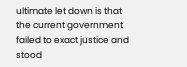ultimate let down is that the current government failed to exact justice and stood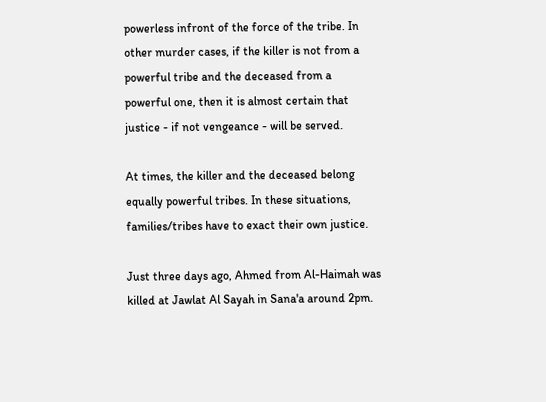powerless infront of the force of the tribe. In other murder cases, if the killer is not from a powerful tribe and the deceased from a powerful one, then it is almost certain that justice - if not vengeance - will be served.

At times, the killer and the deceased belong equally powerful tribes. In these situations, families/tribes have to exact their own justice.

Just three days ago, Ahmed from Al-Haimah was killed at Jawlat Al Sayah in Sana'a around 2pm.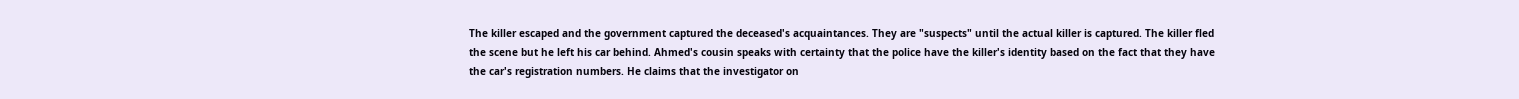The killer escaped and the government captured the deceased's acquaintances. They are "suspects" until the actual killer is captured. The killer fled the scene but he left his car behind. Ahmed's cousin speaks with certainty that the police have the killer's identity based on the fact that they have the car's registration numbers. He claims that the investigator on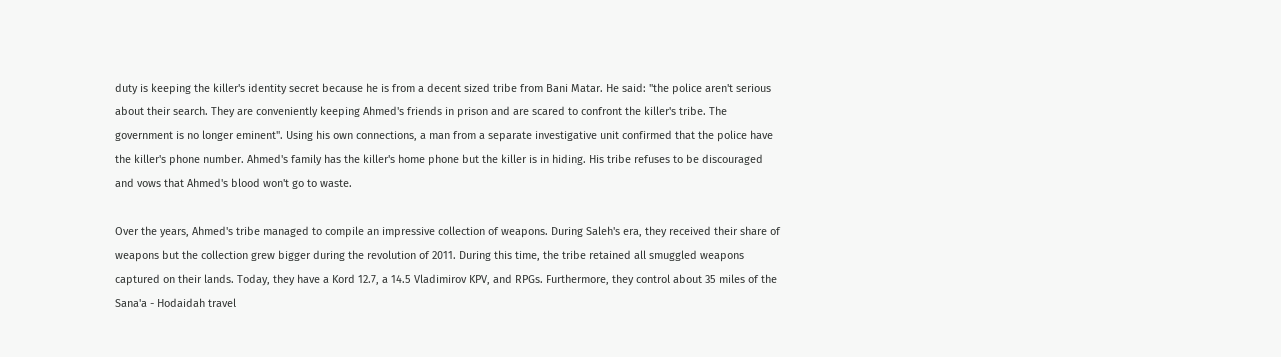duty is keeping the killer's identity secret because he is from a decent sized tribe from Bani Matar. He said: "the police aren't serious about their search. They are conveniently keeping Ahmed's friends in prison and are scared to confront the killer's tribe. The government is no longer eminent". Using his own connections, a man from a separate investigative unit confirmed that the police have the killer's phone number. Ahmed's family has the killer's home phone but the killer is in hiding. His tribe refuses to be discouraged and vows that Ahmed's blood won't go to waste.

Over the years, Ahmed's tribe managed to compile an impressive collection of weapons. During Saleh's era, they received their share of weapons but the collection grew bigger during the revolution of 2011. During this time, the tribe retained all smuggled weapons captured on their lands. Today, they have a Kord 12.7, a 14.5 Vladimirov KPV, and RPGs. Furthermore, they control about 35 miles of the Sana'a - Hodaidah travel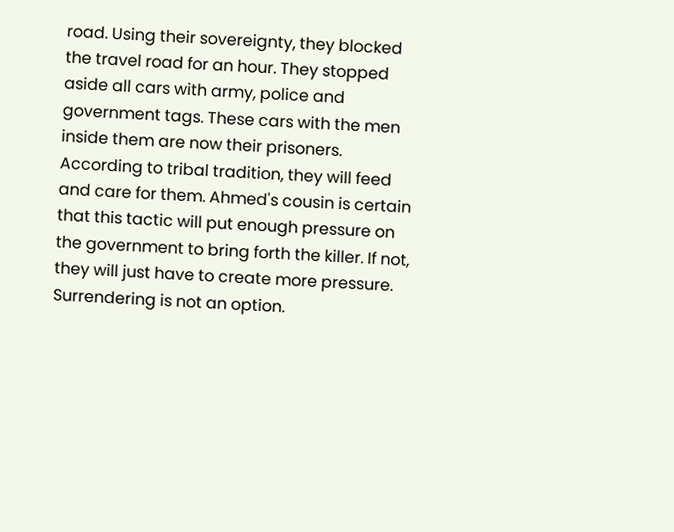road. Using their sovereignty, they blocked the travel road for an hour. They stopped aside all cars with army, police and government tags. These cars with the men inside them are now their prisoners. According to tribal tradition, they will feed and care for them. Ahmed's cousin is certain that this tactic will put enough pressure on the government to bring forth the killer. If not, they will just have to create more pressure. Surrendering is not an option.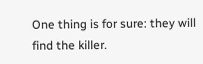One thing is for sure: they will find the killer.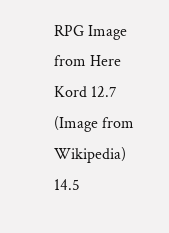RPG Image from Here
Kord 12.7 (Image from Wikipedia)
14.5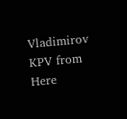Vladimirov KPV from Here